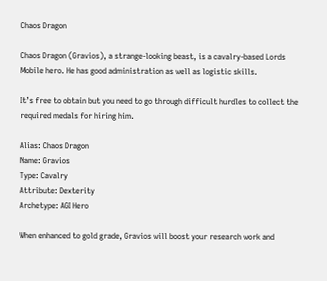Chaos Dragon

Chaos Dragon (Gravios), a strange-looking beast, is a cavalry-based Lords Mobile hero. He has good administration as well as logistic skills.

It’s free to obtain but you need to go through difficult hurdles to collect the required medals for hiring him.

Alias: Chaos Dragon
Name: Gravios
Type: Cavalry
Attribute: Dexterity
Archetype: AGI Hero

When enhanced to gold grade, Gravios will boost your research work and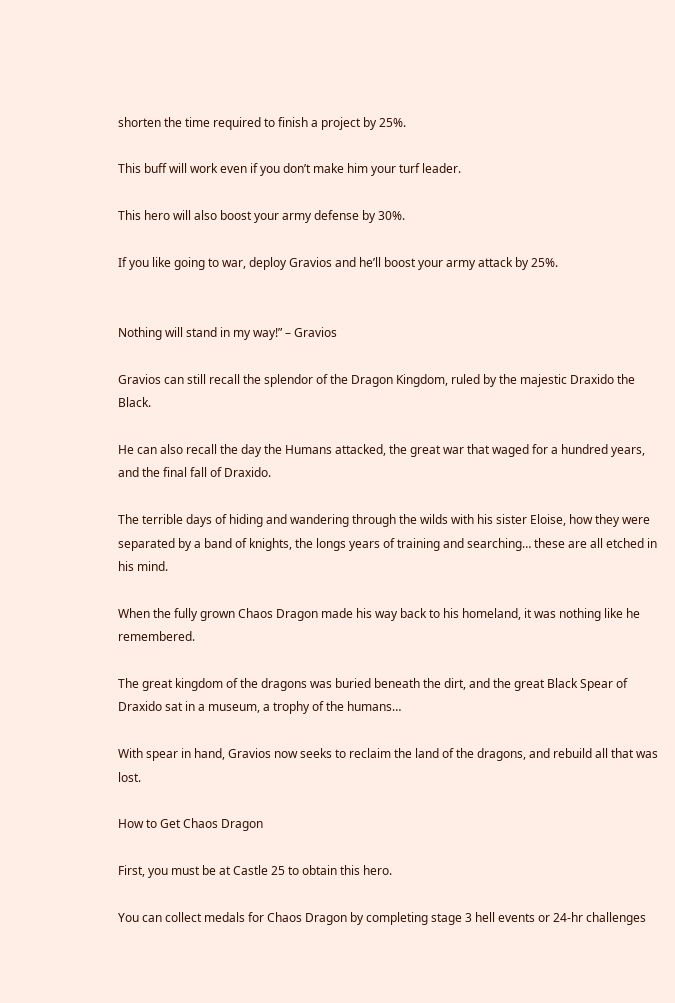shorten the time required to finish a project by 25%.

This buff will work even if you don’t make him your turf leader.

This hero will also boost your army defense by 30%.

If you like going to war, deploy Gravios and he’ll boost your army attack by 25%.


Nothing will stand in my way!” – Gravios

Gravios can still recall the splendor of the Dragon Kingdom, ruled by the majestic Draxido the Black.

He can also recall the day the Humans attacked, the great war that waged for a hundred years, and the final fall of Draxido.

The terrible days of hiding and wandering through the wilds with his sister Eloise, how they were separated by a band of knights, the longs years of training and searching… these are all etched in his mind.

When the fully grown Chaos Dragon made his way back to his homeland, it was nothing like he remembered.

The great kingdom of the dragons was buried beneath the dirt, and the great Black Spear of Draxido sat in a museum, a trophy of the humans…

With spear in hand, Gravios now seeks to reclaim the land of the dragons, and rebuild all that was lost.

How to Get Chaos Dragon

First, you must be at Castle 25 to obtain this hero.

You can collect medals for Chaos Dragon by completing stage 3 hell events or 24-hr challenges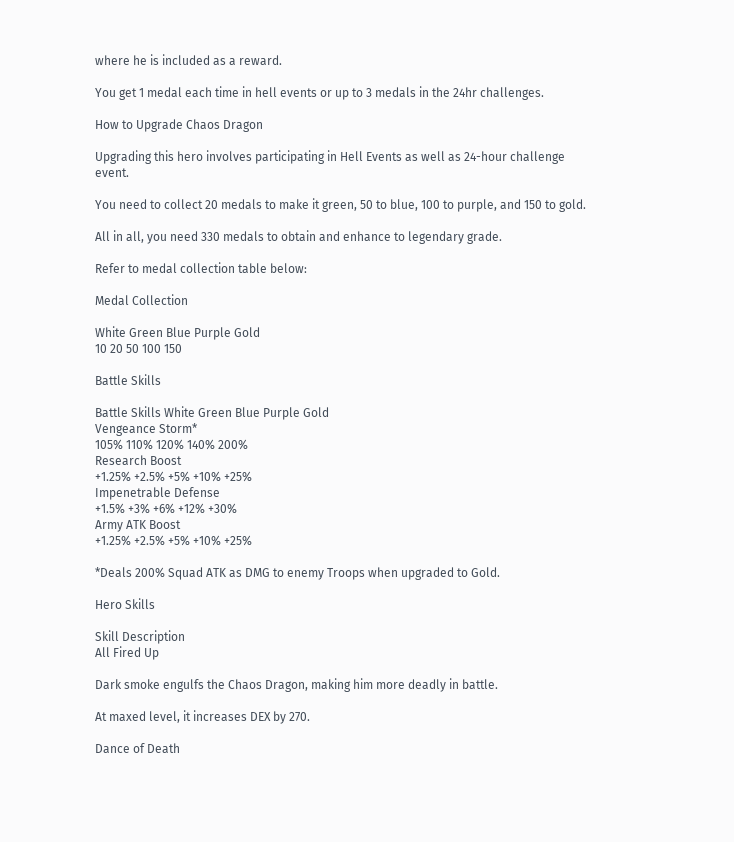where he is included as a reward.

You get 1 medal each time in hell events or up to 3 medals in the 24hr challenges.

How to Upgrade Chaos Dragon

Upgrading this hero involves participating in Hell Events as well as 24-hour challenge event.

You need to collect 20 medals to make it green, 50 to blue, 100 to purple, and 150 to gold.

All in all, you need 330 medals to obtain and enhance to legendary grade.

Refer to medal collection table below:

Medal Collection

White Green Blue Purple Gold
10 20 50 100 150

Battle Skills

Battle Skills White Green Blue Purple Gold
Vengeance Storm*
105% 110% 120% 140% 200%
Research Boost
+1.25% +2.5% +5% +10% +25%
Impenetrable Defense
+1.5% +3% +6% +12% +30%
Army ATK Boost
+1.25% +2.5% +5% +10% +25%

*Deals 200% Squad ATK as DMG to enemy Troops when upgraded to Gold.

Hero Skills

Skill Description
All Fired Up

Dark smoke engulfs the Chaos Dragon, making him more deadly in battle.

At maxed level, it increases DEX by 270.

Dance of Death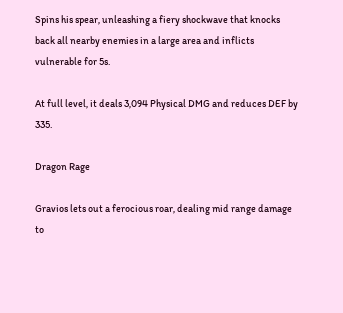Spins his spear, unleashing a fiery shockwave that knocks back all nearby enemies in a large area and inflicts vulnerable for 5s.

At full level, it deals 3,094 Physical DMG and reduces DEF by 335.

Dragon Rage

Gravios lets out a ferocious roar, dealing mid range damage to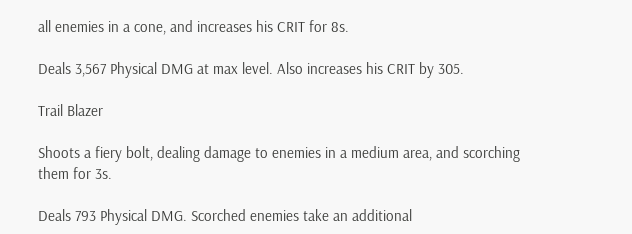all enemies in a cone, and increases his CRIT for 8s.

Deals 3,567 Physical DMG at max level. Also increases his CRIT by 305.

Trail Blazer

Shoots a fiery bolt, dealing damage to enemies in a medium area, and scorching them for 3s.

Deals 793 Physical DMG. Scorched enemies take an additional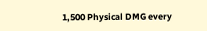1,500 Physical DMG every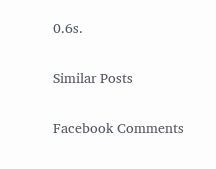0.6s.

Similar Posts

Facebook Comments